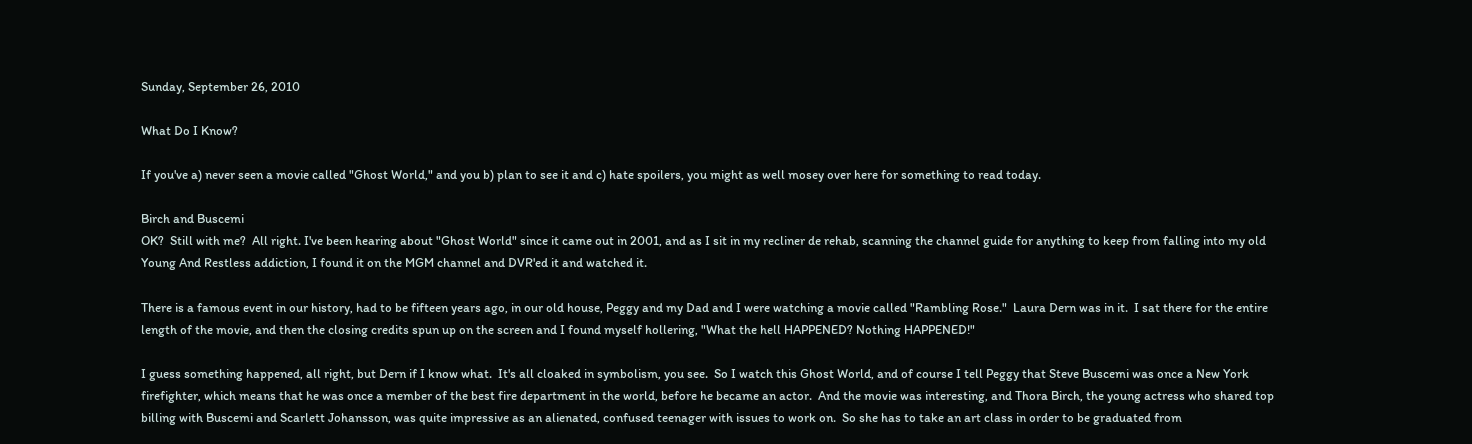Sunday, September 26, 2010

What Do I Know?

If you've a) never seen a movie called "Ghost World," and you b) plan to see it and c) hate spoilers, you might as well mosey over here for something to read today.

Birch and Buscemi
OK?  Still with me?  All right. I've been hearing about "Ghost World" since it came out in 2001, and as I sit in my recliner de rehab, scanning the channel guide for anything to keep from falling into my old Young And Restless addiction, I found it on the MGM channel and DVR'ed it and watched it.

There is a famous event in our history, had to be fifteen years ago, in our old house, Peggy and my Dad and I were watching a movie called "Rambling Rose."  Laura Dern was in it.  I sat there for the entire length of the movie, and then the closing credits spun up on the screen and I found myself hollering, "What the hell HAPPENED? Nothing HAPPENED!"

I guess something happened, all right, but Dern if I know what.  It's all cloaked in symbolism, you see.  So I watch this Ghost World, and of course I tell Peggy that Steve Buscemi was once a New York firefighter, which means that he was once a member of the best fire department in the world, before he became an actor.  And the movie was interesting, and Thora Birch, the young actress who shared top billing with Buscemi and Scarlett Johansson, was quite impressive as an alienated, confused teenager with issues to work on.  So she has to take an art class in order to be graduated from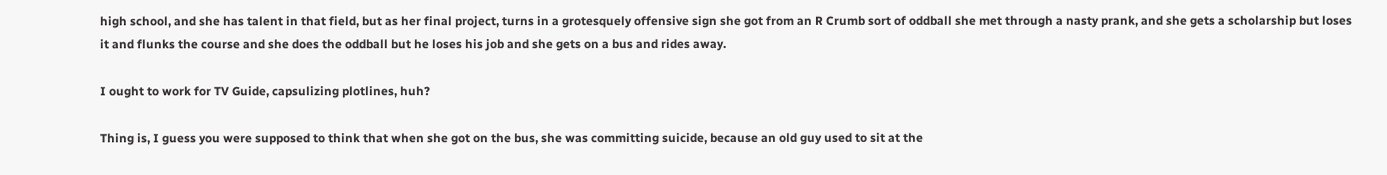high school, and she has talent in that field, but as her final project, turns in a grotesquely offensive sign she got from an R Crumb sort of oddball she met through a nasty prank, and she gets a scholarship but loses it and flunks the course and she does the oddball but he loses his job and she gets on a bus and rides away.

I ought to work for TV Guide, capsulizing plotlines, huh?

Thing is, I guess you were supposed to think that when she got on the bus, she was committing suicide, because an old guy used to sit at the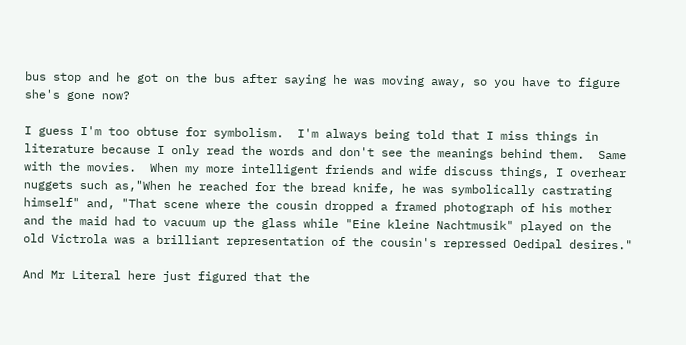bus stop and he got on the bus after saying he was moving away, so you have to figure she's gone now?

I guess I'm too obtuse for symbolism.  I'm always being told that I miss things in literature because I only read the words and don't see the meanings behind them.  Same with the movies.  When my more intelligent friends and wife discuss things, I overhear nuggets such as,"When he reached for the bread knife, he was symbolically castrating himself" and, "That scene where the cousin dropped a framed photograph of his mother and the maid had to vacuum up the glass while "Eine kleine Nachtmusik" played on the old Victrola was a brilliant representation of the cousin's repressed Oedipal desires."

And Mr Literal here just figured that the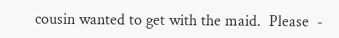cousin wanted to get with the maid.  Please  -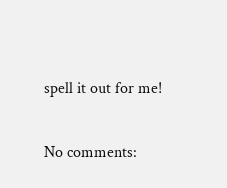spell it out for me!

No comments: